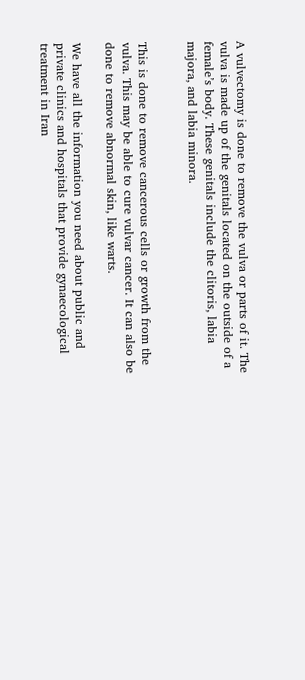A vulvectomy is done to remove the vulva or parts of it. The vulva is made up of the genitals located on the outside of a female’s body. These genitals include the clitoris, labia majora, and labia minora.


This is done to remove cancerous cells or growth from the vulva. This may be able to cure vulvar cancer. It can also be done to remove abnormal skin, like warts.

We have all the information you need about public and private clinics and hospitals that provide gynaecological treatment in Iran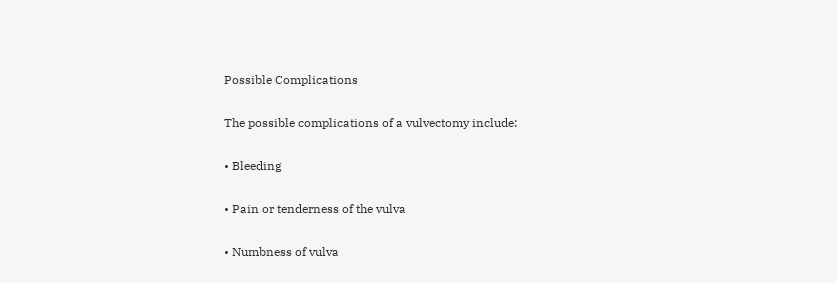Possible Complications

The possible complications of a vulvectomy include:

• Bleeding

• Pain or tenderness of the vulva

• Numbness of vulva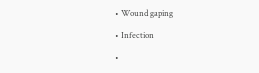• Wound gaping

• Infection

•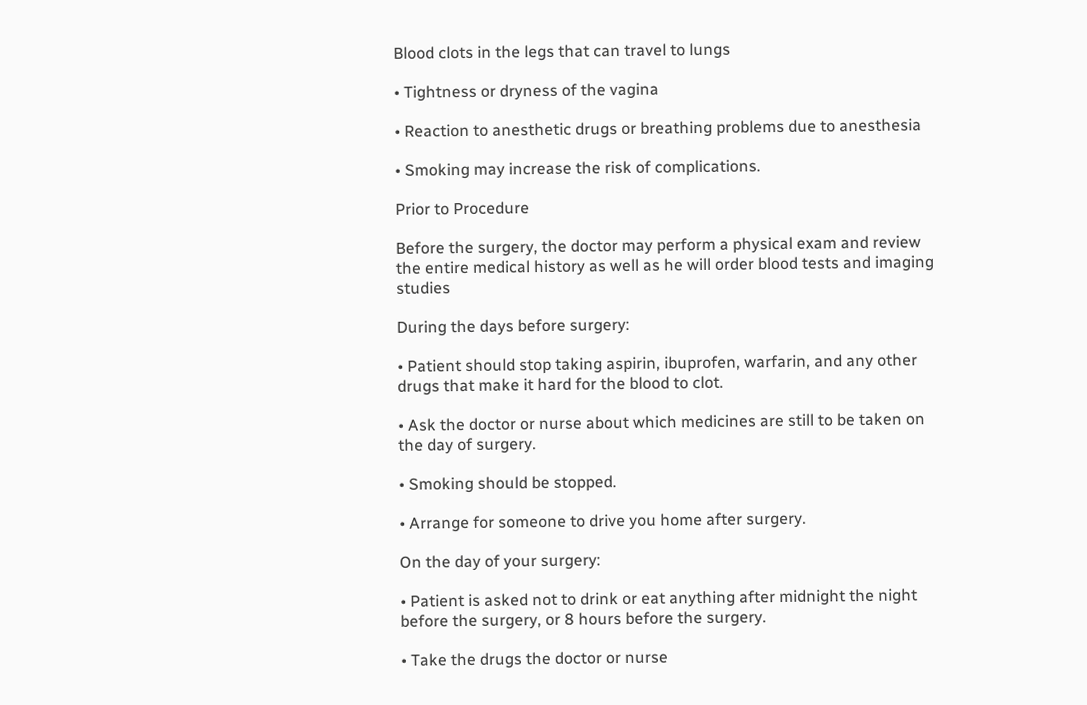Blood clots in the legs that can travel to lungs

• Tightness or dryness of the vagina

• Reaction to anesthetic drugs or breathing problems due to anesthesia

• Smoking may increase the risk of complications.

Prior to Procedure

Before the surgery, the doctor may perform a physical exam and review the entire medical history as well as he will order blood tests and imaging studies

During the days before surgery:

• Patient should stop taking aspirin, ibuprofen, warfarin, and any other drugs that make it hard for the blood to clot.

• Ask the doctor or nurse about which medicines are still to be taken on the day of surgery.

• Smoking should be stopped.

• Arrange for someone to drive you home after surgery.

On the day of your surgery:

• Patient is asked not to drink or eat anything after midnight the night before the surgery, or 8 hours before the surgery.

• Take the drugs the doctor or nurse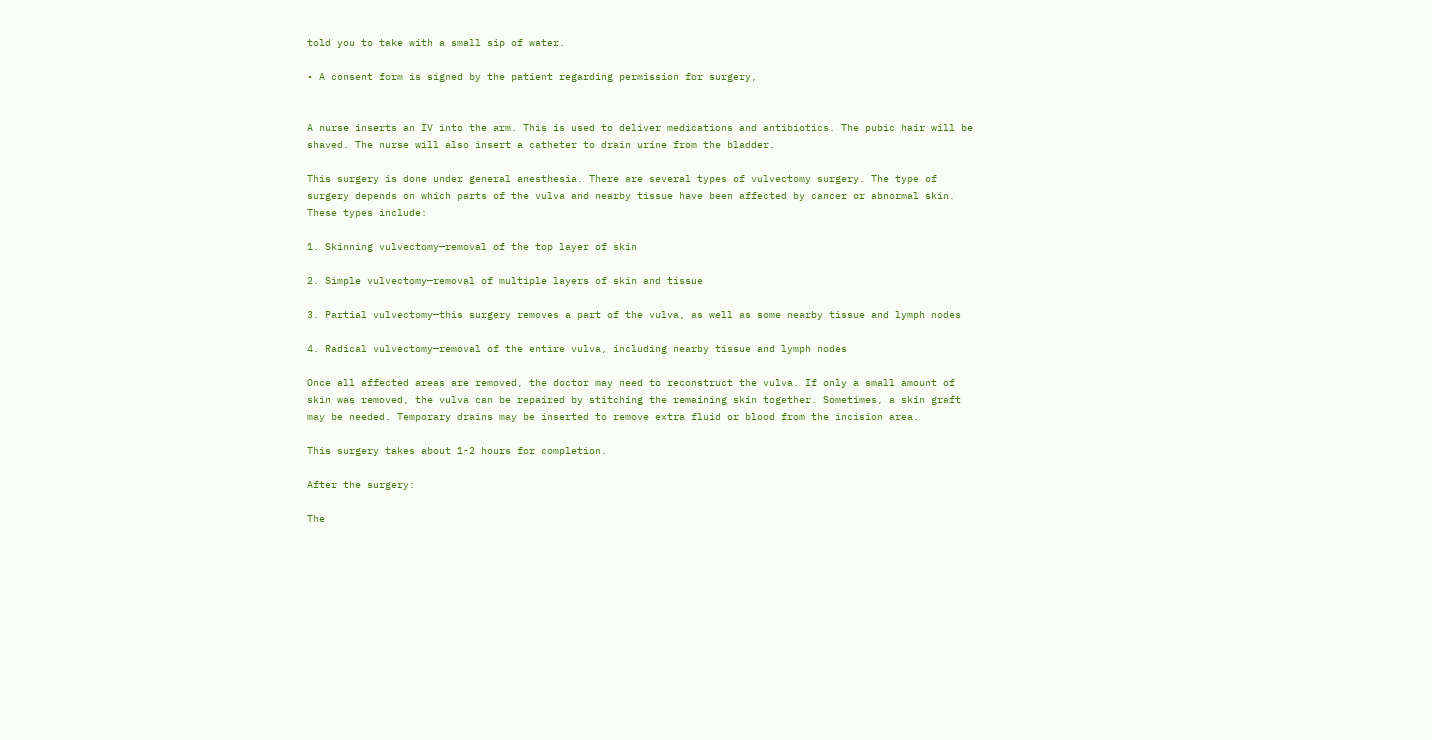told you to take with a small sip of water.

• A consent form is signed by the patient regarding permission for surgery,


A nurse inserts an IV into the arm. This is used to deliver medications and antibiotics. The pubic hair will be shaved. The nurse will also insert a catheter to drain urine from the bladder.

This surgery is done under general anesthesia. There are several types of vulvectomy surgery. The type of surgery depends on which parts of the vulva and nearby tissue have been affected by cancer or abnormal skin. These types include:

1. Skinning vulvectomy—removal of the top layer of skin

2. Simple vulvectomy—removal of multiple layers of skin and tissue

3. Partial vulvectomy—this surgery removes a part of the vulva, as well as some nearby tissue and lymph nodes

4. Radical vulvectomy—removal of the entire vulva, including nearby tissue and lymph nodes

Once all affected areas are removed, the doctor may need to reconstruct the vulva. If only a small amount of skin was removed, the vulva can be repaired by stitching the remaining skin together. Sometimes, a skin graft may be needed. Temporary drains may be inserted to remove extra fluid or blood from the incision area.

This surgery takes about 1-2 hours for completion.

After the surgery:

The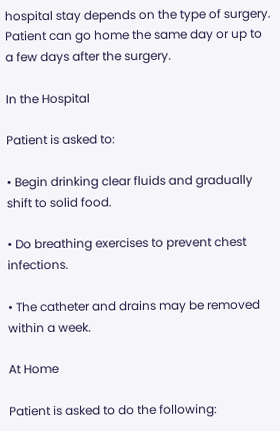hospital stay depends on the type of surgery. Patient can go home the same day or up to a few days after the surgery.

In the Hospital

Patient is asked to:

• Begin drinking clear fluids and gradually shift to solid food.

• Do breathing exercises to prevent chest infections.

• The catheter and drains may be removed within a week.

At Home

Patient is asked to do the following: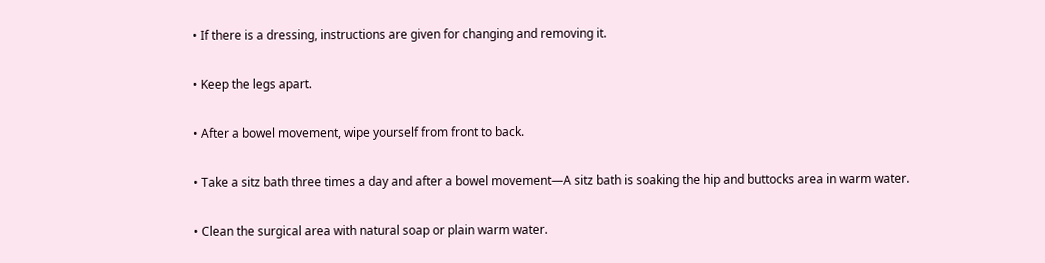• If there is a dressing, instructions are given for changing and removing it.

• Keep the legs apart.

• After a bowel movement, wipe yourself from front to back.

• Take a sitz bath three times a day and after a bowel movement—A sitz bath is soaking the hip and buttocks area in warm water.

• Clean the surgical area with natural soap or plain warm water.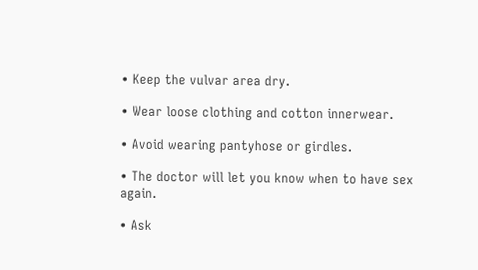• Keep the vulvar area dry.

• Wear loose clothing and cotton innerwear.

• Avoid wearing pantyhose or girdles.

• The doctor will let you know when to have sex again.

• Ask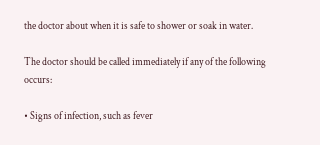the doctor about when it is safe to shower or soak in water.

The doctor should be called immediately if any of the following occurs:

• Signs of infection, such as fever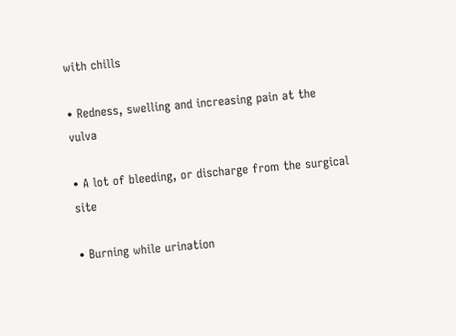with chills

• Redness, swelling and increasing pain at the vulva

• A lot of bleeding, or discharge from the surgical site

• Burning while urination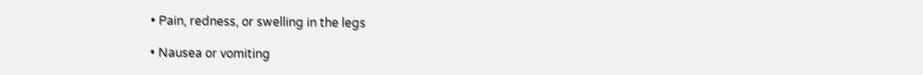• Pain, redness, or swelling in the legs

• Nausea or vomiting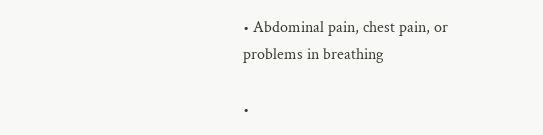• Abdominal pain, chest pain, or problems in breathing

•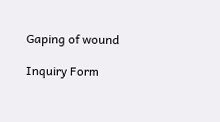Gaping of wound

Inquiry Form